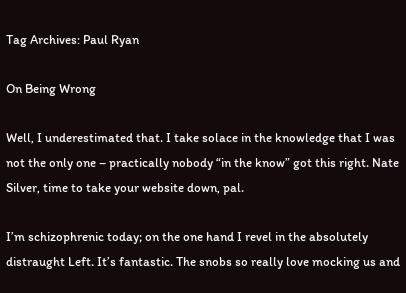Tag Archives: Paul Ryan

On Being Wrong

Well, I underestimated that. I take solace in the knowledge that I was not the only one – practically nobody “in the know” got this right. Nate Silver, time to take your website down, pal.

I’m schizophrenic today; on the one hand I revel in the absolutely distraught Left. It’s fantastic. The snobs so really love mocking us and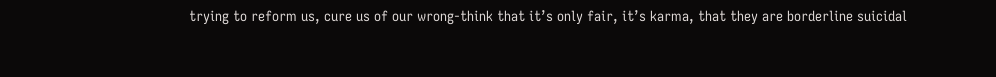trying to reform us, cure us of our wrong-think that it’s only fair, it’s karma, that they are borderline suicidal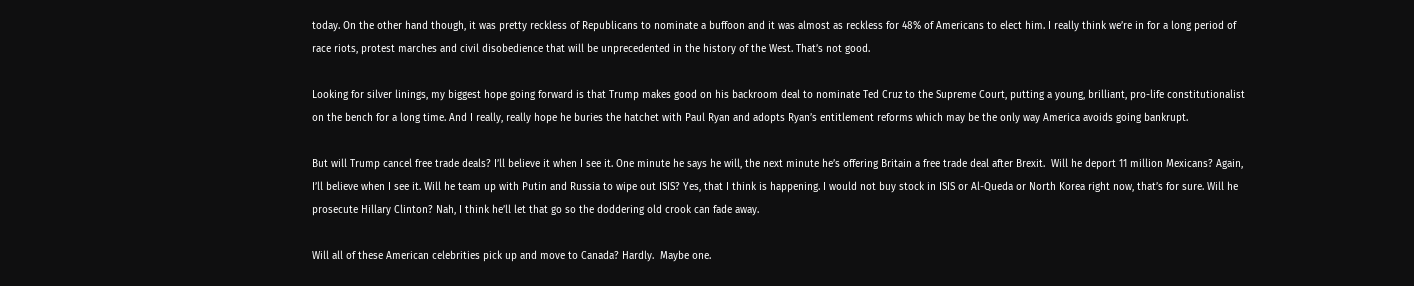today. On the other hand though, it was pretty reckless of Republicans to nominate a buffoon and it was almost as reckless for 48% of Americans to elect him. I really think we’re in for a long period of race riots, protest marches and civil disobedience that will be unprecedented in the history of the West. That’s not good.

Looking for silver linings, my biggest hope going forward is that Trump makes good on his backroom deal to nominate Ted Cruz to the Supreme Court, putting a young, brilliant, pro-life constitutionalist on the bench for a long time. And I really, really hope he buries the hatchet with Paul Ryan and adopts Ryan’s entitlement reforms which may be the only way America avoids going bankrupt.

But will Trump cancel free trade deals? I’ll believe it when I see it. One minute he says he will, the next minute he’s offering Britain a free trade deal after Brexit.  Will he deport 11 million Mexicans? Again, I’ll believe when I see it. Will he team up with Putin and Russia to wipe out ISIS? Yes, that I think is happening. I would not buy stock in ISIS or Al-Queda or North Korea right now, that’s for sure. Will he prosecute Hillary Clinton? Nah, I think he’ll let that go so the doddering old crook can fade away.

Will all of these American celebrities pick up and move to Canada? Hardly.  Maybe one.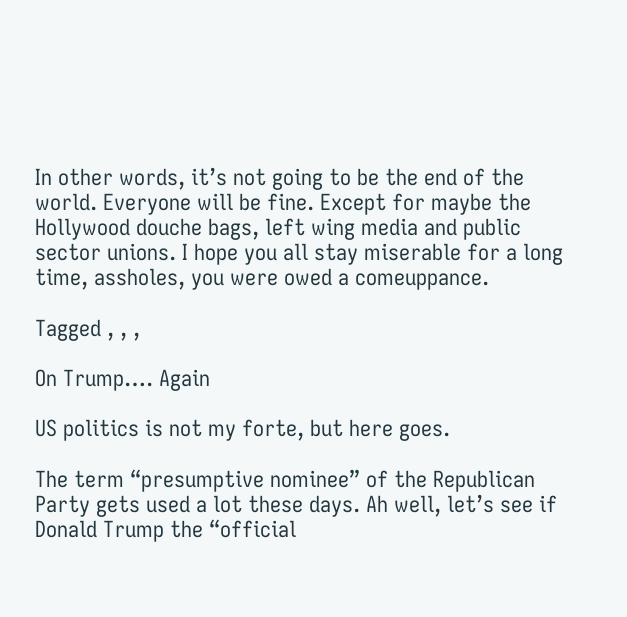In other words, it’s not going to be the end of the world. Everyone will be fine. Except for maybe the Hollywood douche bags, left wing media and public sector unions. I hope you all stay miserable for a long time, assholes, you were owed a comeuppance.

Tagged , , ,

On Trump…. Again

US politics is not my forte, but here goes.

The term “presumptive nominee” of the Republican Party gets used a lot these days. Ah well, let’s see if Donald Trump the “official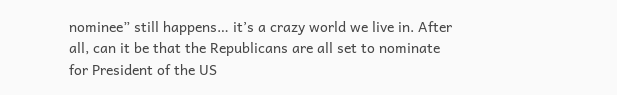nominee” still happens… it’s a crazy world we live in. After all, can it be that the Republicans are all set to nominate for President of the US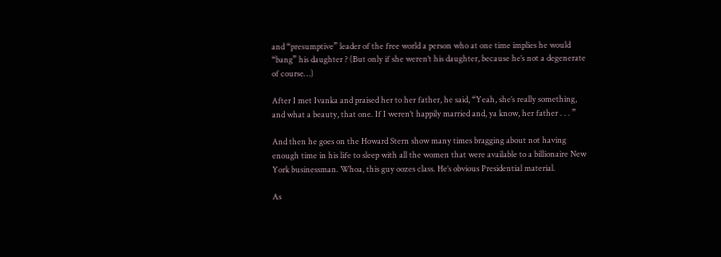and “presumptive” leader of the free world a person who at one time implies he would “bang” his daughter ? (But only if she weren’t his daughter, because he’s not a degenerate of course…)

After I met Ivanka and praised her to her father, he said, “Yeah, she’s really something, and what a beauty, that one. If I weren’t happily married and, ya know, her father . . . ”

And then he goes on the Howard Stern show many times bragging about not having enough time in his life to sleep with all the women that were available to a billionaire New York businessman. Whoa, this guy oozes class. He’s obvious Presidential material.

As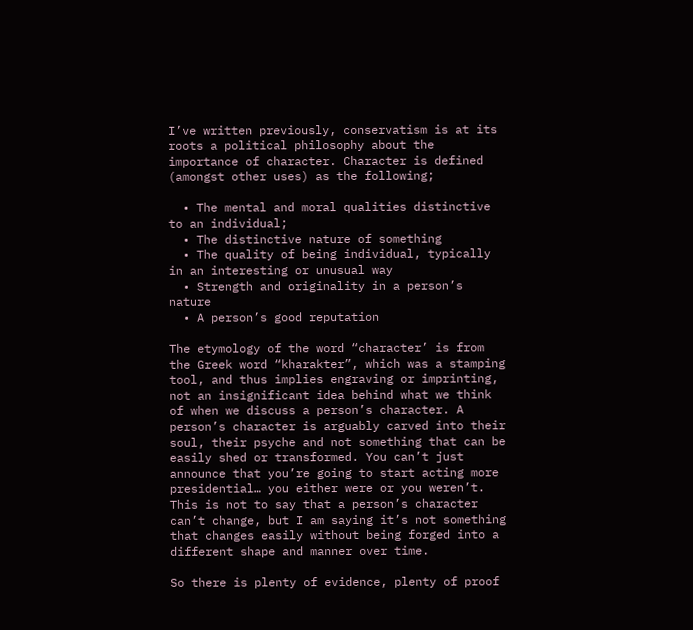I’ve written previously, conservatism is at its roots a political philosophy about the importance of character. Character is defined (amongst other uses) as the following;

  • The mental and moral qualities distinctive to an individual;
  • The distinctive nature of something
  • The quality of being individual, typically in an interesting or unusual way
  • Strength and originality in a person’s nature
  • A person’s good reputation

The etymology of the word “character’ is from the Greek word “kharakter”, which was a stamping tool, and thus implies engraving or imprinting, not an insignificant idea behind what we think of when we discuss a person’s character. A person’s character is arguably carved into their soul, their psyche and not something that can be easily shed or transformed. You can’t just announce that you’re going to start acting more presidential… you either were or you weren’t.   This is not to say that a person’s character can’t change, but I am saying it’s not something that changes easily without being forged into a different shape and manner over time.

So there is plenty of evidence, plenty of proof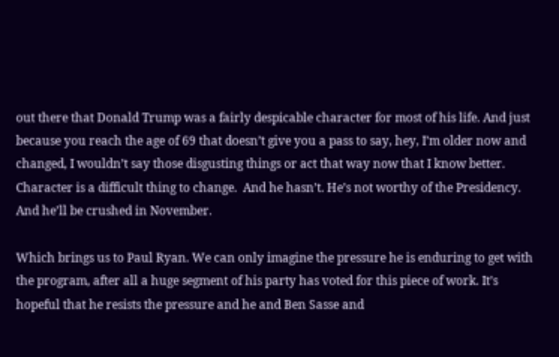out there that Donald Trump was a fairly despicable character for most of his life. And just because you reach the age of 69 that doesn’t give you a pass to say, hey, I’m older now and changed, I wouldn’t say those disgusting things or act that way now that I know better. Character is a difficult thing to change.  And he hasn’t. He’s not worthy of the Presidency. And he’ll be crushed in November.

Which brings us to Paul Ryan. We can only imagine the pressure he is enduring to get with the program, after all a huge segment of his party has voted for this piece of work. It’s hopeful that he resists the pressure and he and Ben Sasse and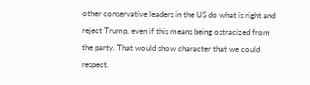other conservative leaders in the US do what is right and reject Trump, even if this means being ostracized from the party. That would show character that we could respect.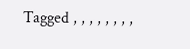Tagged , , , , , , , ,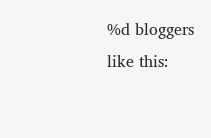%d bloggers like this: